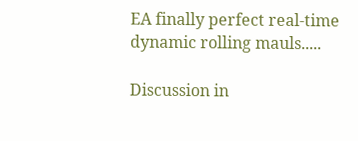EA finally perfect real-time dynamic rolling mauls.....

Discussion in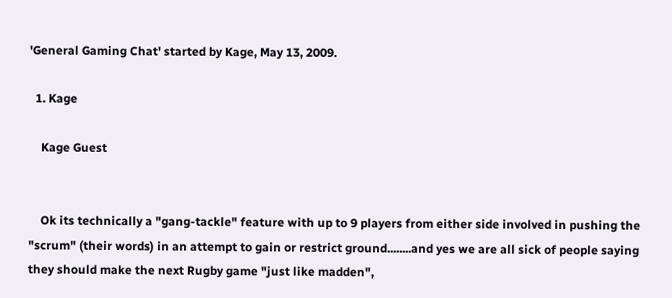'General Gaming Chat' started by Kage, May 13, 2009.

  1. Kage

    Kage Guest


    Ok its technically a "gang-tackle" feature with up to 9 players from either side involved in pushing the "scrum" (their words) in an attempt to gain or restrict ground........and yes we are all sick of people saying they should make the next Rugby game "just like madden",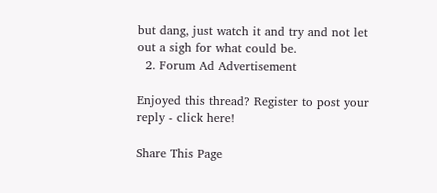but dang, just watch it and try and not let out a sigh for what could be.
  2. Forum Ad Advertisement

Enjoyed this thread? Register to post your reply - click here!

Share This Page